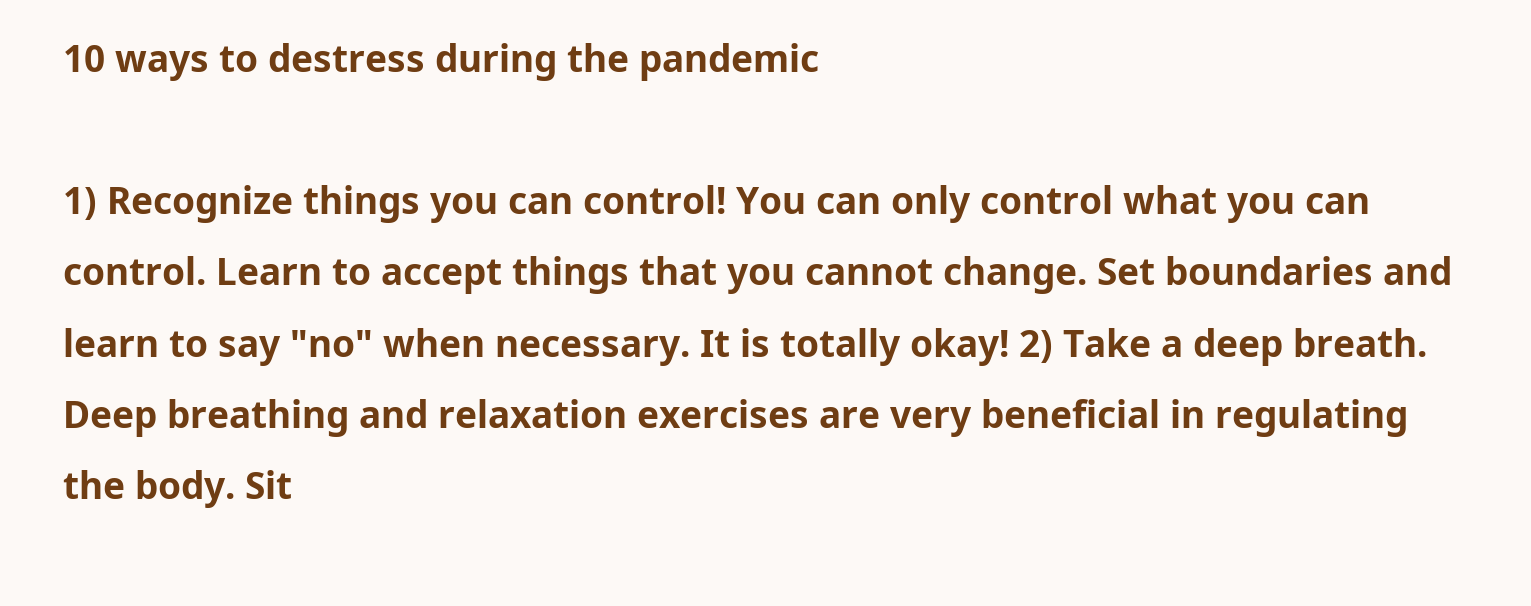10 ways to destress during the pandemic

1) Recognize things you can control! You can only control what you can control. Learn to accept things that you cannot change. Set boundaries and learn to say "no" when necessary. It is totally okay! 2) Take a deep breath. Deep breathing and relaxation exercises are very beneficial in regulating the body. Sit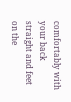comfortably with your back straight and feet on the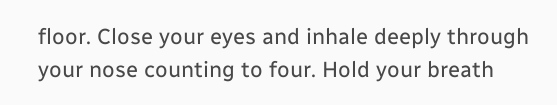floor. Close your eyes and inhale deeply through your nose counting to four. Hold your breath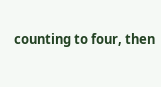counting to four, then